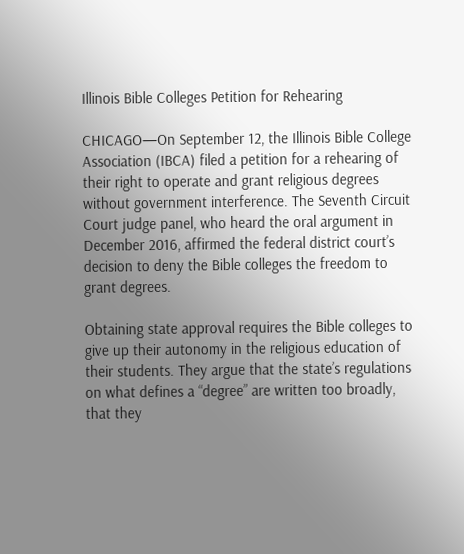Illinois Bible Colleges Petition for Rehearing

CHICAGO—On September 12, the Illinois Bible College Association (IBCA) filed a petition for a rehearing of their right to operate and grant religious degrees without government interference. The Seventh Circuit Court judge panel, who heard the oral argument in December 2016, affirmed the federal district court’s decision to deny the Bible colleges the freedom to grant degrees.

Obtaining state approval requires the Bible colleges to give up their autonomy in the religious education of their students. They argue that the state’s regulations on what defines a “degree” are written too broadly, that they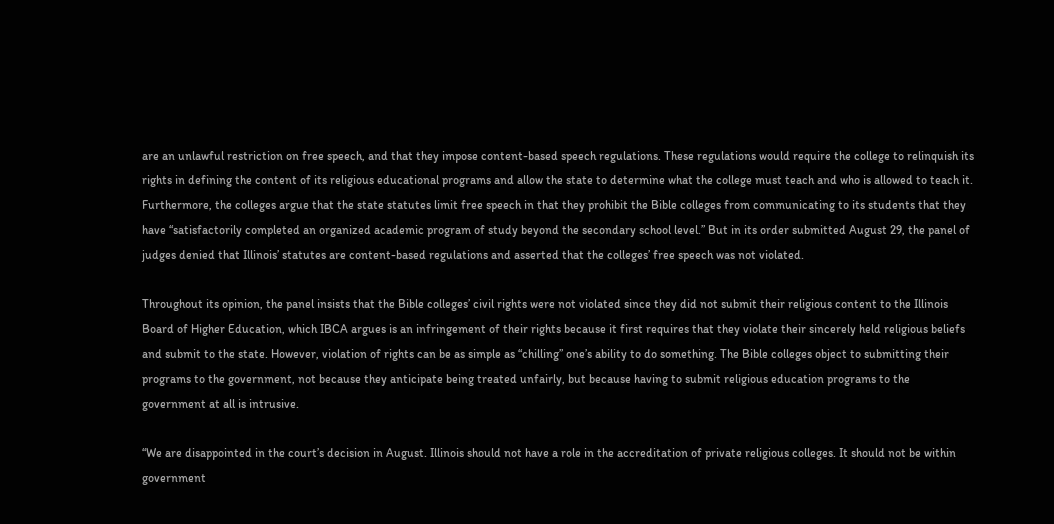are an unlawful restriction on free speech, and that they impose content-based speech regulations. These regulations would require the college to relinquish its rights in defining the content of its religious educational programs and allow the state to determine what the college must teach and who is allowed to teach it. Furthermore, the colleges argue that the state statutes limit free speech in that they prohibit the Bible colleges from communicating to its students that they have “satisfactorily completed an organized academic program of study beyond the secondary school level.” But in its order submitted August 29, the panel of judges denied that Illinois’ statutes are content-based regulations and asserted that the colleges’ free speech was not violated.

Throughout its opinion, the panel insists that the Bible colleges’ civil rights were not violated since they did not submit their religious content to the Illinois Board of Higher Education, which IBCA argues is an infringement of their rights because it first requires that they violate their sincerely held religious beliefs and submit to the state. However, violation of rights can be as simple as “chilling” one’s ability to do something. The Bible colleges object to submitting their programs to the government, not because they anticipate being treated unfairly, but because having to submit religious education programs to the government at all is intrusive.

“We are disappointed in the court’s decision in August. Illinois should not have a role in the accreditation of private religious colleges. It should not be within government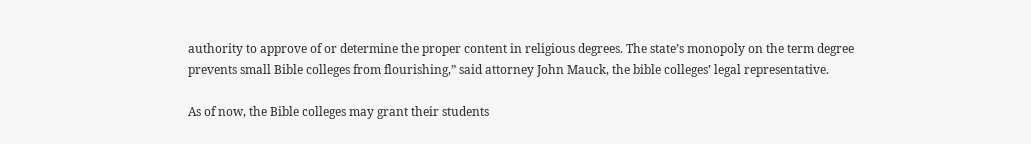authority to approve of or determine the proper content in religious degrees. The state’s monopoly on the term degree prevents small Bible colleges from flourishing,” said attorney John Mauck, the bible colleges’ legal representative.

As of now, the Bible colleges may grant their students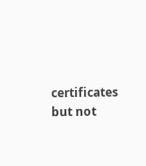certificates but not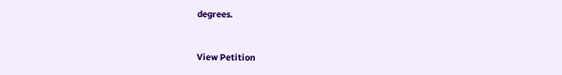degrees.


View Petition